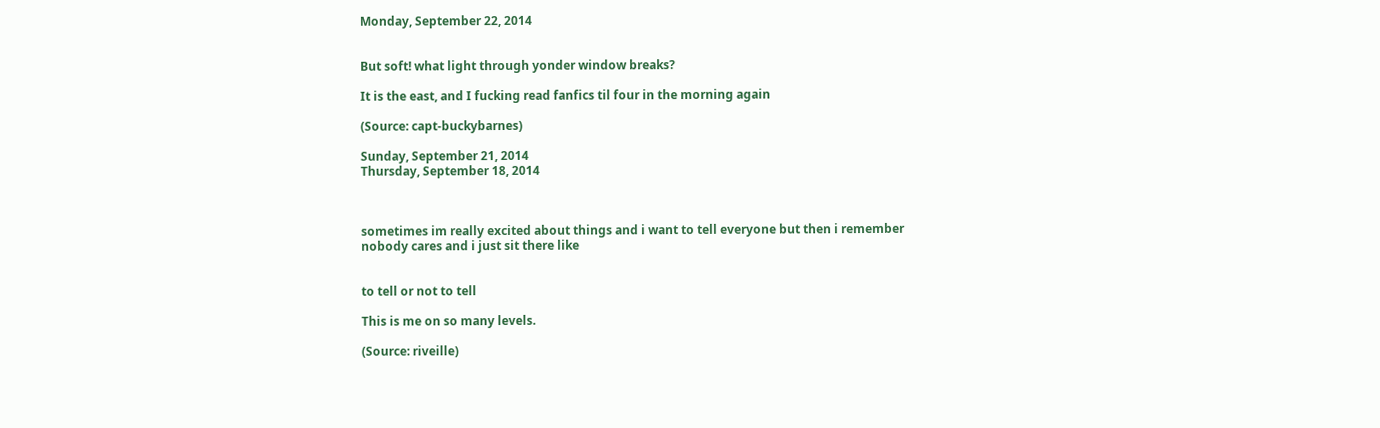Monday, September 22, 2014


But soft! what light through yonder window breaks?

It is the east, and I fucking read fanfics til four in the morning again

(Source: capt-buckybarnes)

Sunday, September 21, 2014
Thursday, September 18, 2014



sometimes im really excited about things and i want to tell everyone but then i remember nobody cares and i just sit there like


to tell or not to tell

This is me on so many levels.

(Source: riveille)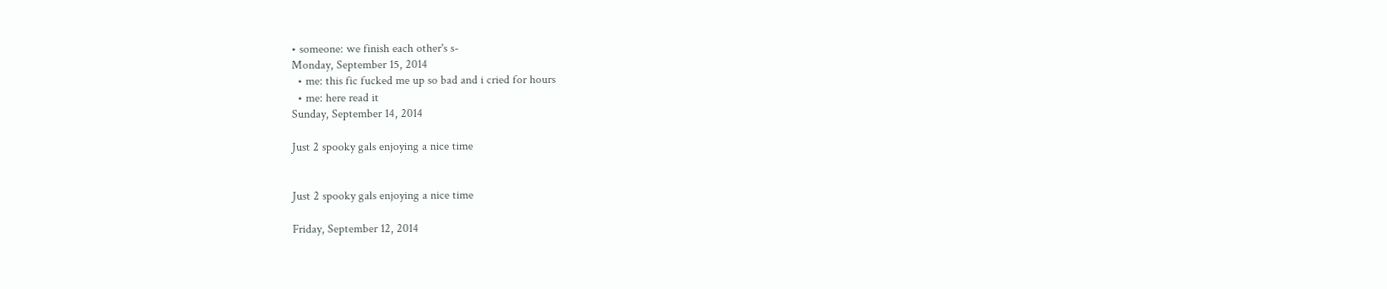• someone: we finish each other's s-
Monday, September 15, 2014
  • me: this fic fucked me up so bad and i cried for hours
  • me: here read it
Sunday, September 14, 2014

Just 2 spooky gals enjoying a nice time


Just 2 spooky gals enjoying a nice time

Friday, September 12, 2014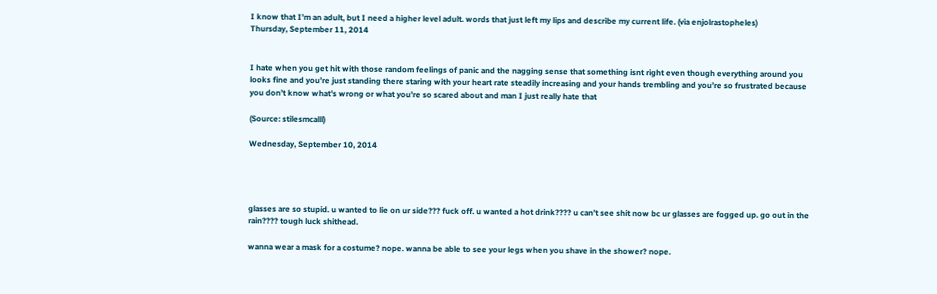I know that I’m an adult, but I need a higher level adult. words that just left my lips and describe my current life. (via enjolrastopheles)
Thursday, September 11, 2014


I hate when you get hit with those random feelings of panic and the nagging sense that something isnt right even though everything around you looks fine and you’re just standing there staring with your heart rate steadily increasing and your hands trembling and you’re so frustrated because you don’t know what’s wrong or what you’re so scared about and man I just really hate that

(Source: stilesmcalll)

Wednesday, September 10, 2014




glasses are so stupid. u wanted to lie on ur side??? fuck off. u wanted a hot drink???? u can’t see shit now bc ur glasses are fogged up. go out in the rain???? tough luck shithead.

wanna wear a mask for a costume? nope. wanna be able to see your legs when you shave in the shower? nope.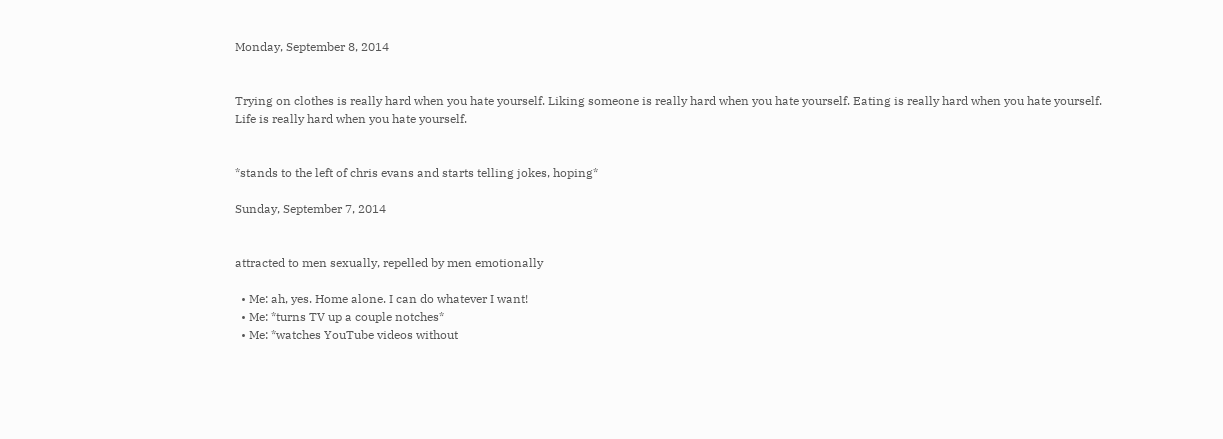Monday, September 8, 2014


Trying on clothes is really hard when you hate yourself. Liking someone is really hard when you hate yourself. Eating is really hard when you hate yourself. Life is really hard when you hate yourself.


*stands to the left of chris evans and starts telling jokes, hoping*

Sunday, September 7, 2014


attracted to men sexually, repelled by men emotionally

  • Me: ah, yes. Home alone. I can do whatever I want!
  • Me: *turns TV up a couple notches*
  • Me: *watches YouTube videos without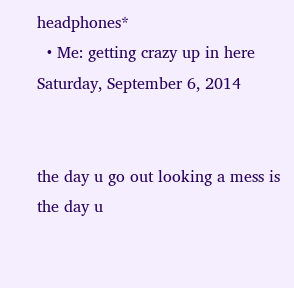headphones*
  • Me: getting crazy up in here
Saturday, September 6, 2014


the day u go out looking a mess is the day u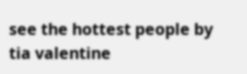see the hottest people by tia valentine